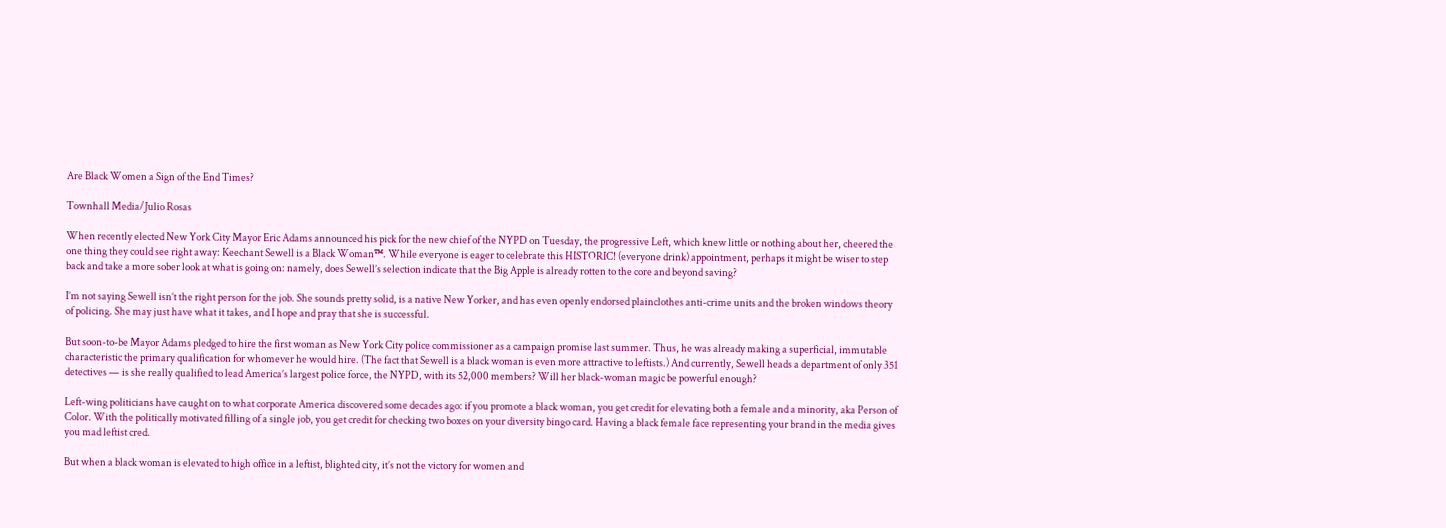Are Black Women a Sign of the End Times?

Townhall Media/Julio Rosas

When recently elected New York City Mayor Eric Adams announced his pick for the new chief of the NYPD on Tuesday, the progressive Left, which knew little or nothing about her, cheered the one thing they could see right away: Keechant Sewell is a Black Woman™. While everyone is eager to celebrate this HISTORIC! (everyone drink) appointment, perhaps it might be wiser to step back and take a more sober look at what is going on: namely, does Sewell’s selection indicate that the Big Apple is already rotten to the core and beyond saving?

I’m not saying Sewell isn’t the right person for the job. She sounds pretty solid, is a native New Yorker, and has even openly endorsed plainclothes anti-crime units and the broken windows theory of policing. She may just have what it takes, and I hope and pray that she is successful.

But soon-to-be Mayor Adams pledged to hire the first woman as New York City police commissioner as a campaign promise last summer. Thus, he was already making a superficial, immutable characteristic the primary qualification for whomever he would hire. (The fact that Sewell is a black woman is even more attractive to leftists.) And currently, Sewell heads a department of only 351 detectives — is she really qualified to lead America’s largest police force, the NYPD, with its 52,000 members? Will her black-woman magic be powerful enough?

Left-wing politicians have caught on to what corporate America discovered some decades ago: if you promote a black woman, you get credit for elevating both a female and a minority, aka Person of Color. With the politically motivated filling of a single job, you get credit for checking two boxes on your diversity bingo card. Having a black female face representing your brand in the media gives you mad leftist cred.

But when a black woman is elevated to high office in a leftist, blighted city, it’s not the victory for women and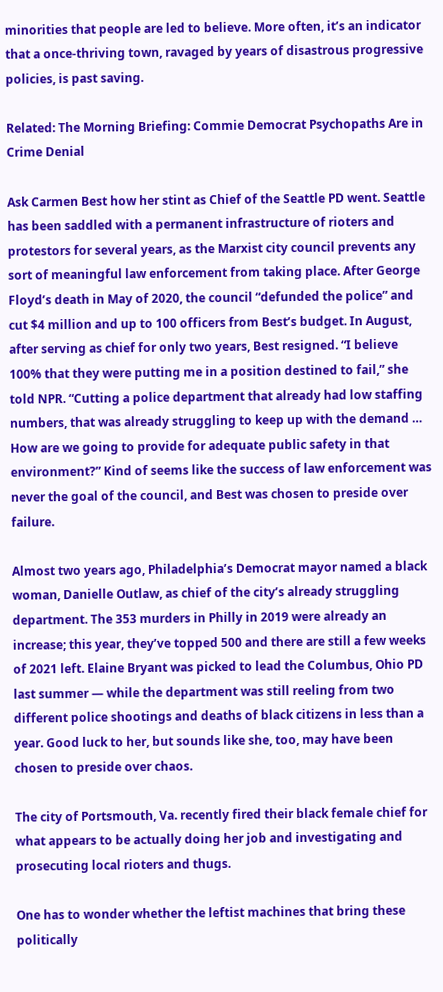minorities that people are led to believe. More often, it’s an indicator that a once-thriving town, ravaged by years of disastrous progressive policies, is past saving.

Related: The Morning Briefing: Commie Democrat Psychopaths Are in Crime Denial

Ask Carmen Best how her stint as Chief of the Seattle PD went. Seattle has been saddled with a permanent infrastructure of rioters and protestors for several years, as the Marxist city council prevents any sort of meaningful law enforcement from taking place. After George Floyd’s death in May of 2020, the council “defunded the police” and cut $4 million and up to 100 officers from Best’s budget. In August, after serving as chief for only two years, Best resigned. “I believe 100% that they were putting me in a position destined to fail,” she told NPR. “Cutting a police department that already had low staffing numbers, that was already struggling to keep up with the demand … How are we going to provide for adequate public safety in that environment?” Kind of seems like the success of law enforcement was never the goal of the council, and Best was chosen to preside over failure.

Almost two years ago, Philadelphia’s Democrat mayor named a black woman, Danielle Outlaw, as chief of the city’s already struggling department. The 353 murders in Philly in 2019 were already an increase; this year, they’ve topped 500 and there are still a few weeks of 2021 left. Elaine Bryant was picked to lead the Columbus, Ohio PD last summer — while the department was still reeling from two different police shootings and deaths of black citizens in less than a year. Good luck to her, but sounds like she, too, may have been chosen to preside over chaos.

The city of Portsmouth, Va. recently fired their black female chief for what appears to be actually doing her job and investigating and prosecuting local rioters and thugs.

One has to wonder whether the leftist machines that bring these politically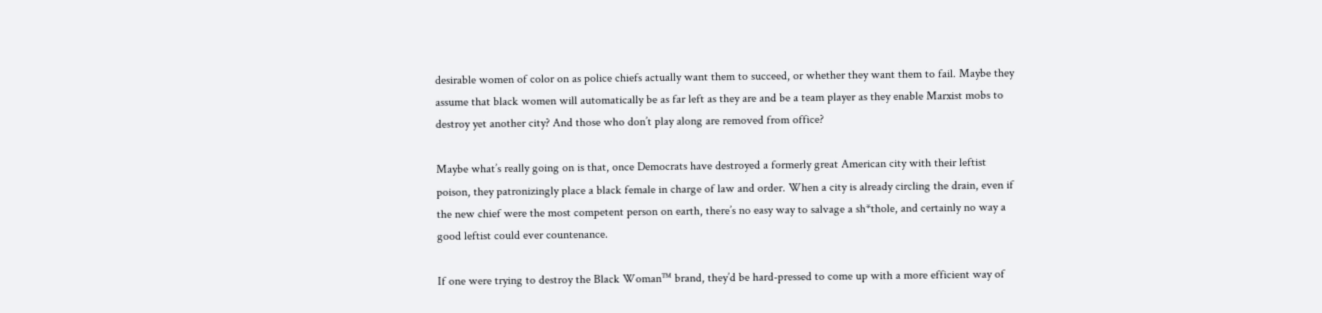desirable women of color on as police chiefs actually want them to succeed, or whether they want them to fail. Maybe they assume that black women will automatically be as far left as they are and be a team player as they enable Marxist mobs to destroy yet another city? And those who don’t play along are removed from office?

Maybe what’s really going on is that, once Democrats have destroyed a formerly great American city with their leftist poison, they patronizingly place a black female in charge of law and order. When a city is already circling the drain, even if the new chief were the most competent person on earth, there’s no easy way to salvage a sh*thole, and certainly no way a good leftist could ever countenance.

If one were trying to destroy the Black Woman™ brand, they’d be hard-pressed to come up with a more efficient way of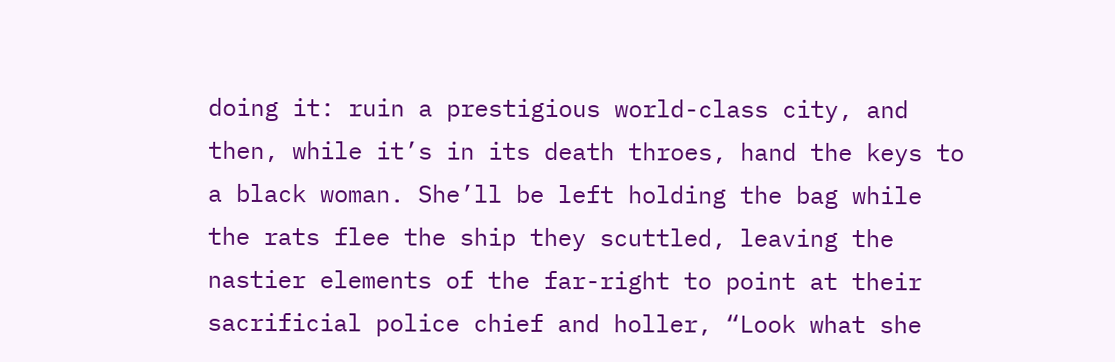doing it: ruin a prestigious world-class city, and then, while it’s in its death throes, hand the keys to a black woman. She’ll be left holding the bag while the rats flee the ship they scuttled, leaving the nastier elements of the far-right to point at their sacrificial police chief and holler, “Look what she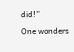did!”

One wonders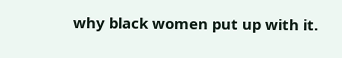why black women put up with it.